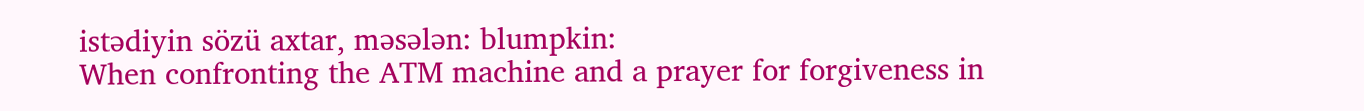istədiyin sözü axtar, məsələn: blumpkin:
When confronting the ATM machine and a prayer for forgiveness in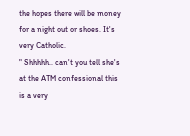the hopes there will be money for a night out or shoes. It's very Catholic.
" Shhhhh.. can't you tell she's at the ATM confessional this is a very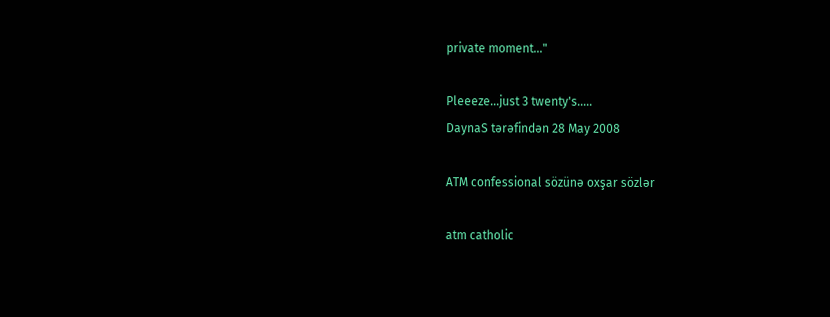private moment..."

Pleeeze...just 3 twenty's.....
DaynaS tərəfindən 28 May 2008

ATM confessional sözünə oxşar sözlər

atm catholic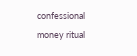confessional money ritual